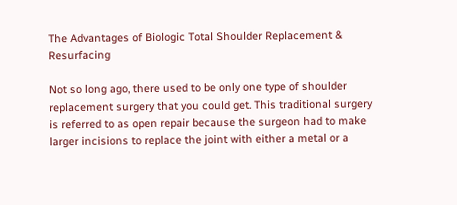The Advantages of Biologic Total Shoulder Replacement & Resurfacing

Not so long ago, there used to be only one type of shoulder replacement surgery that you could get. This traditional surgery is referred to as open repair because the surgeon had to make larger incisions to replace the joint with either a metal or a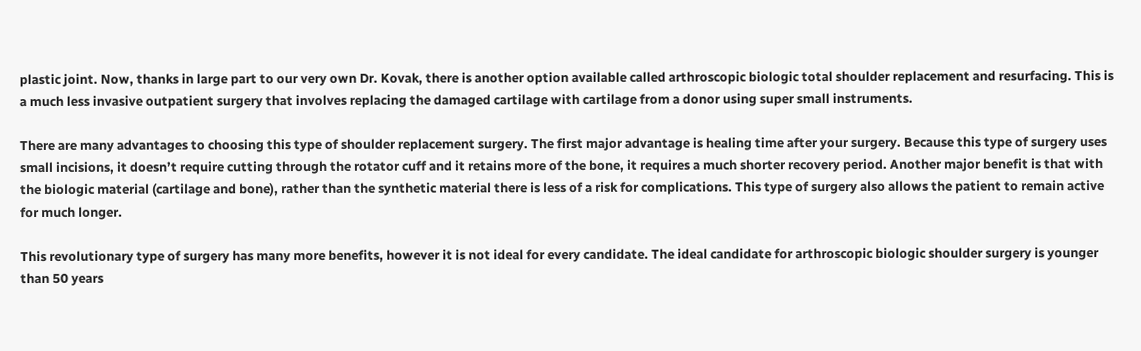plastic joint. Now, thanks in large part to our very own Dr. Kovak, there is another option available called arthroscopic biologic total shoulder replacement and resurfacing. This is a much less invasive outpatient surgery that involves replacing the damaged cartilage with cartilage from a donor using super small instruments.

There are many advantages to choosing this type of shoulder replacement surgery. The first major advantage is healing time after your surgery. Because this type of surgery uses small incisions, it doesn’t require cutting through the rotator cuff and it retains more of the bone, it requires a much shorter recovery period. Another major benefit is that with the biologic material (cartilage and bone), rather than the synthetic material there is less of a risk for complications. This type of surgery also allows the patient to remain active for much longer.

This revolutionary type of surgery has many more benefits, however it is not ideal for every candidate. The ideal candidate for arthroscopic biologic shoulder surgery is younger than 50 years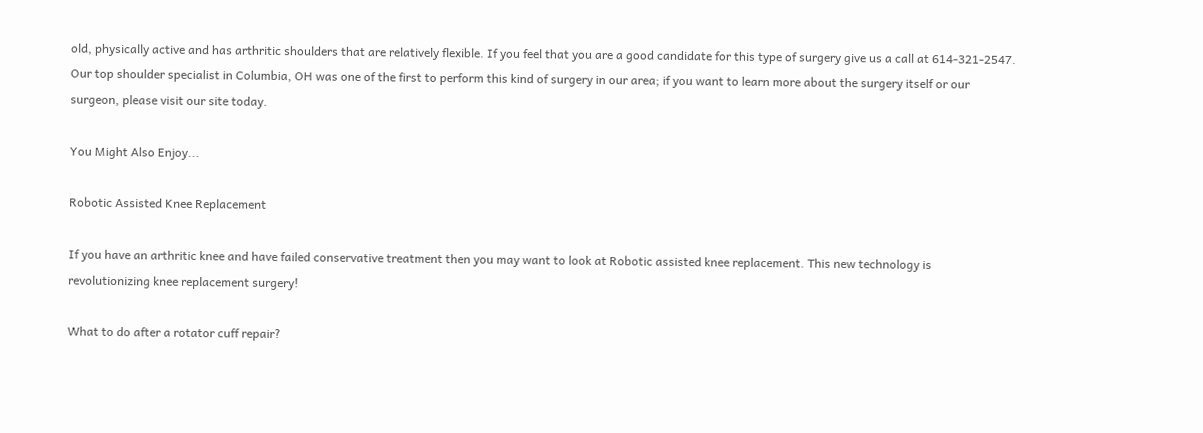old, physically active and has arthritic shoulders that are relatively flexible. If you feel that you are a good candidate for this type of surgery give us a call at 614-321-2547. Our top shoulder specialist in Columbia, OH was one of the first to perform this kind of surgery in our area; if you want to learn more about the surgery itself or our surgeon, please visit our site today.

You Might Also Enjoy...

Robotic Assisted Knee Replacement

If you have an arthritic knee and have failed conservative treatment then you may want to look at Robotic assisted knee replacement. This new technology is revolutionizing knee replacement surgery!

What to do after a rotator cuff repair?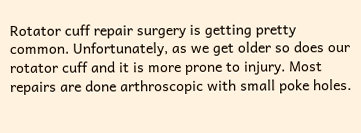Rotator cuff repair surgery is getting pretty common. Unfortunately, as we get older so does our rotator cuff and it is more prone to injury. Most repairs are done arthroscopic with small poke holes.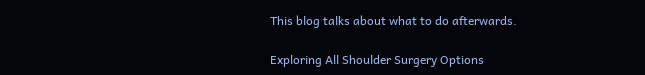This blog talks about what to do afterwards.

Exploring All Shoulder Surgery Options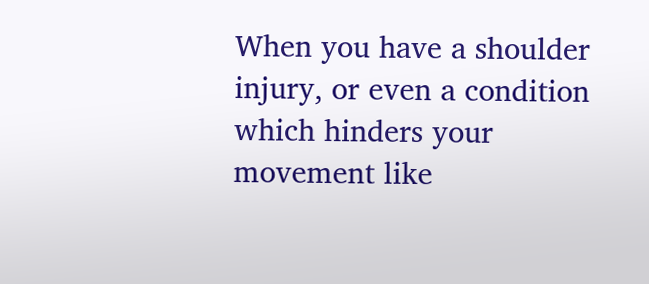When you have a shoulder injury, or even a condition which hinders your movement like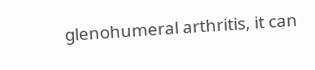glenohumeral arthritis, it can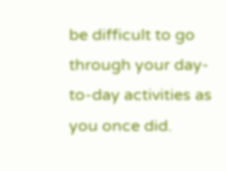be difficult to go through your day-to-day activities as you once did.